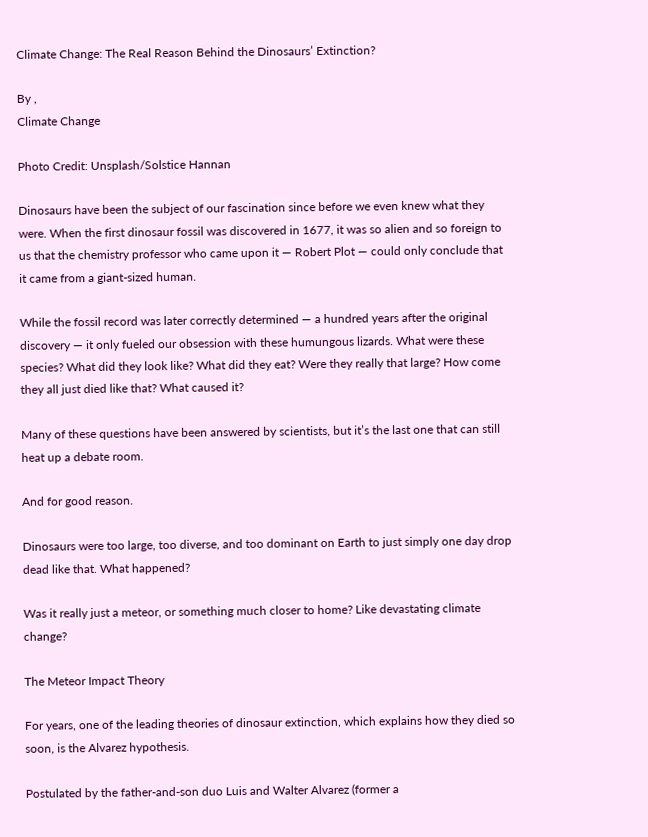Climate Change: The Real Reason Behind the Dinosaurs’ Extinction?

By ,
Climate Change

Photo Credit: Unsplash/Solstice Hannan

Dinosaurs have been the subject of our fascination since before we even knew what they were. When the first dinosaur fossil was discovered in 1677, it was so alien and so foreign to us that the chemistry professor who came upon it — Robert Plot — could only conclude that it came from a giant-sized human.

While the fossil record was later correctly determined — a hundred years after the original discovery — it only fueled our obsession with these humungous lizards. What were these species? What did they look like? What did they eat? Were they really that large? How come they all just died like that? What caused it?

Many of these questions have been answered by scientists, but it’s the last one that can still heat up a debate room.

And for good reason.

Dinosaurs were too large, too diverse, and too dominant on Earth to just simply one day drop dead like that. What happened?

Was it really just a meteor, or something much closer to home? Like devastating climate change?

The Meteor Impact Theory

For years, one of the leading theories of dinosaur extinction, which explains how they died so soon, is the Alvarez hypothesis.

Postulated by the father-and-son duo Luis and Walter Alvarez (former a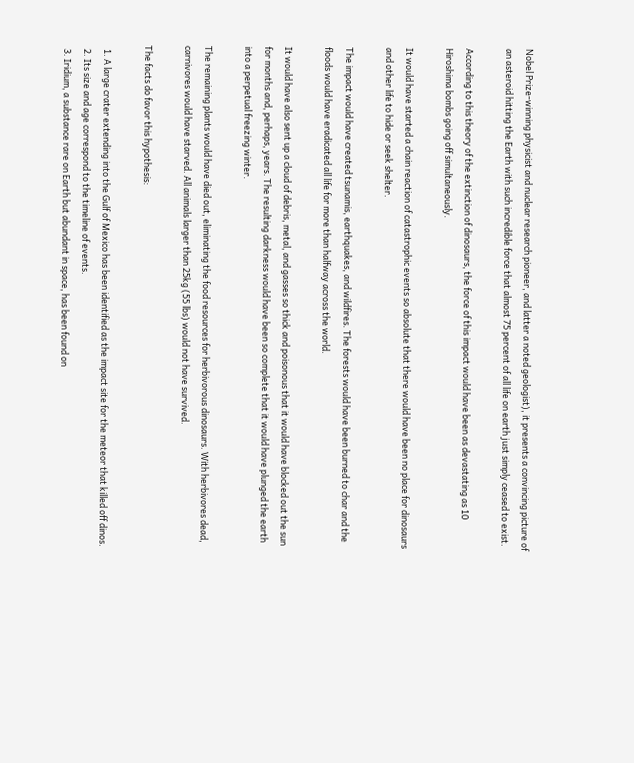Nobel Prize-winning physicist and nuclear research pioneer, and latter a noted geologist), it presents a convincing picture of an asteroid hitting the Earth with such incredible force that almost 75 percent of all life on earth just simply ceased to exist.

According to this theory of the extinction of dinosaurs, the force of this impact would have been as devastating as 10 Hiroshima bombs going off simultaneously.

It would have started a chain reaction of catastrophic events so absolute that there would have been no place for dinosaurs and other life to hide or seek shelter.

The impact would have created tsunamis, earthquakes, and wildfires. The forests would have been burned to char and the floods would have eradicated all life for more than halfway across the world.

It would have also sent up a cloud of debris, metal, and gasses so thick and poisonous that it would have blocked out the sun for months and, perhaps, years. The resulting darkness would have been so complete that it would have plunged the earth into a perpetual freezing winter.

The remaining plants would have died out, eliminating the food resources for herbivorous dinosaurs. With herbivores dead, carnivores would have starved. All animals larger than 25kg (55 lbs) would not have survived.

The facts do favor this hypothesis:

  1. A large crater extending into the Gulf of Mexico has been identified as the impact site for the meteor that killed off dinos.
  2. Its size and age correspond to the timeline of events.
  3. Iridium, a substance rare on Earth but abundant in space, has been found on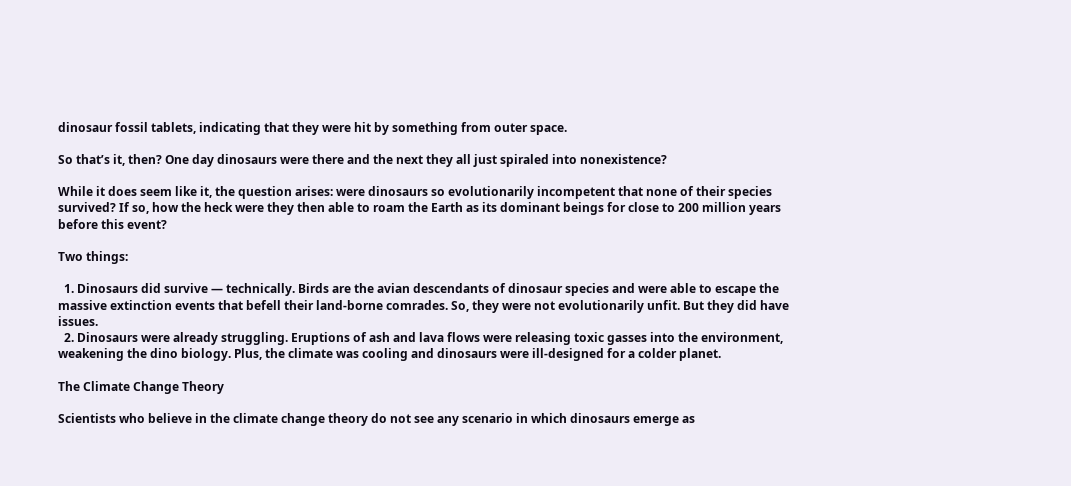dinosaur fossil tablets, indicating that they were hit by something from outer space.

So that’s it, then? One day dinosaurs were there and the next they all just spiraled into nonexistence?

While it does seem like it, the question arises: were dinosaurs so evolutionarily incompetent that none of their species survived? If so, how the heck were they then able to roam the Earth as its dominant beings for close to 200 million years before this event?

Two things:

  1. Dinosaurs did survive — technically. Birds are the avian descendants of dinosaur species and were able to escape the massive extinction events that befell their land-borne comrades. So, they were not evolutionarily unfit. But they did have issues.
  2. Dinosaurs were already struggling. Eruptions of ash and lava flows were releasing toxic gasses into the environment, weakening the dino biology. Plus, the climate was cooling and dinosaurs were ill-designed for a colder planet.

The Climate Change Theory

Scientists who believe in the climate change theory do not see any scenario in which dinosaurs emerge as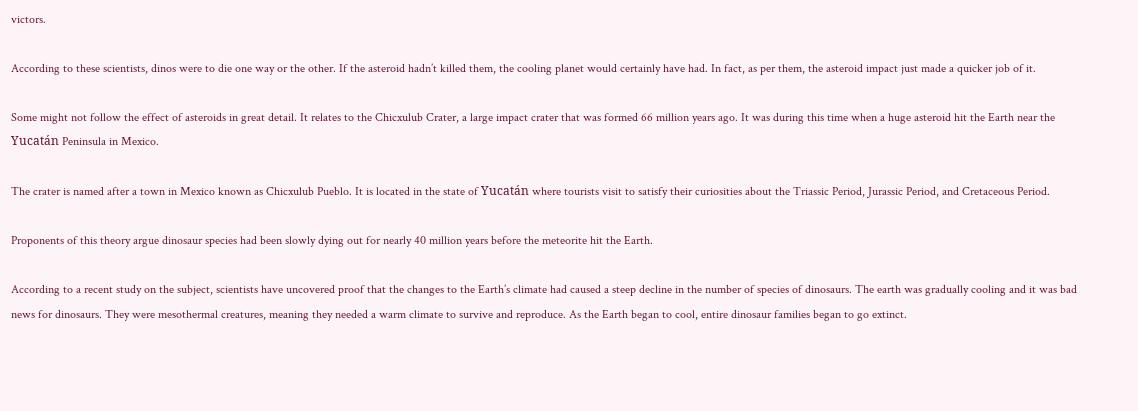victors.

According to these scientists, dinos were to die one way or the other. If the asteroid hadn’t killed them, the cooling planet would certainly have had. In fact, as per them, the asteroid impact just made a quicker job of it.

Some might not follow the effect of asteroids in great detail. It relates to the Chicxulub Crater, a large impact crater that was formed 66 million years ago. It was during this time when a huge asteroid hit the Earth near the Yucatán Peninsula in Mexico.

The crater is named after a town in Mexico known as Chicxulub Pueblo. It is located in the state of Yucatán where tourists visit to satisfy their curiosities about the Triassic Period, Jurassic Period, and Cretaceous Period.

Proponents of this theory argue dinosaur species had been slowly dying out for nearly 40 million years before the meteorite hit the Earth.

According to a recent study on the subject, scientists have uncovered proof that the changes to the Earth’s climate had caused a steep decline in the number of species of dinosaurs. The earth was gradually cooling and it was bad news for dinosaurs. They were mesothermal creatures, meaning they needed a warm climate to survive and reproduce. As the Earth began to cool, entire dinosaur families began to go extinct.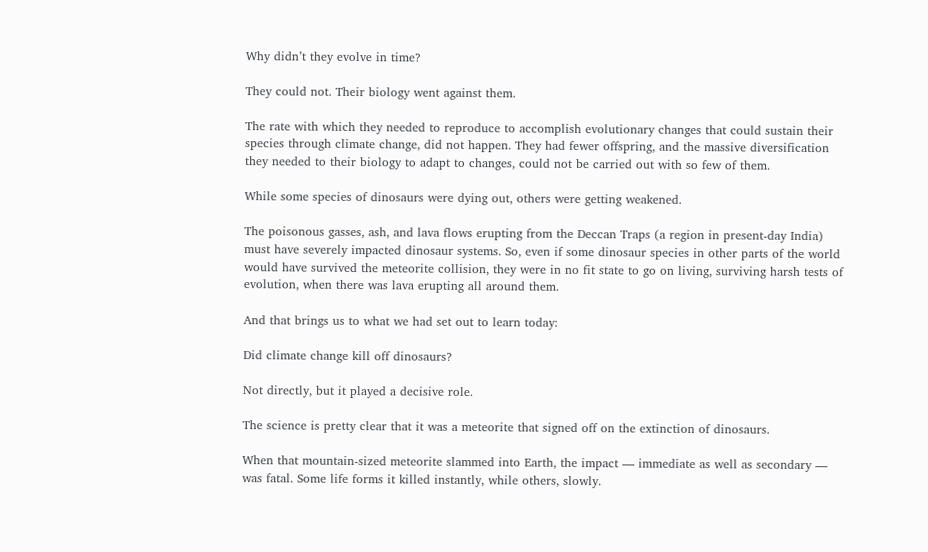Why didn’t they evolve in time?

They could not. Their biology went against them.

The rate with which they needed to reproduce to accomplish evolutionary changes that could sustain their species through climate change, did not happen. They had fewer offspring, and the massive diversification they needed to their biology to adapt to changes, could not be carried out with so few of them.

While some species of dinosaurs were dying out, others were getting weakened.

The poisonous gasses, ash, and lava flows erupting from the Deccan Traps (a region in present-day India) must have severely impacted dinosaur systems. So, even if some dinosaur species in other parts of the world would have survived the meteorite collision, they were in no fit state to go on living, surviving harsh tests of evolution, when there was lava erupting all around them.

And that brings us to what we had set out to learn today:

Did climate change kill off dinosaurs?

Not directly, but it played a decisive role.

The science is pretty clear that it was a meteorite that signed off on the extinction of dinosaurs.

When that mountain-sized meteorite slammed into Earth, the impact — immediate as well as secondary — was fatal. Some life forms it killed instantly, while others, slowly.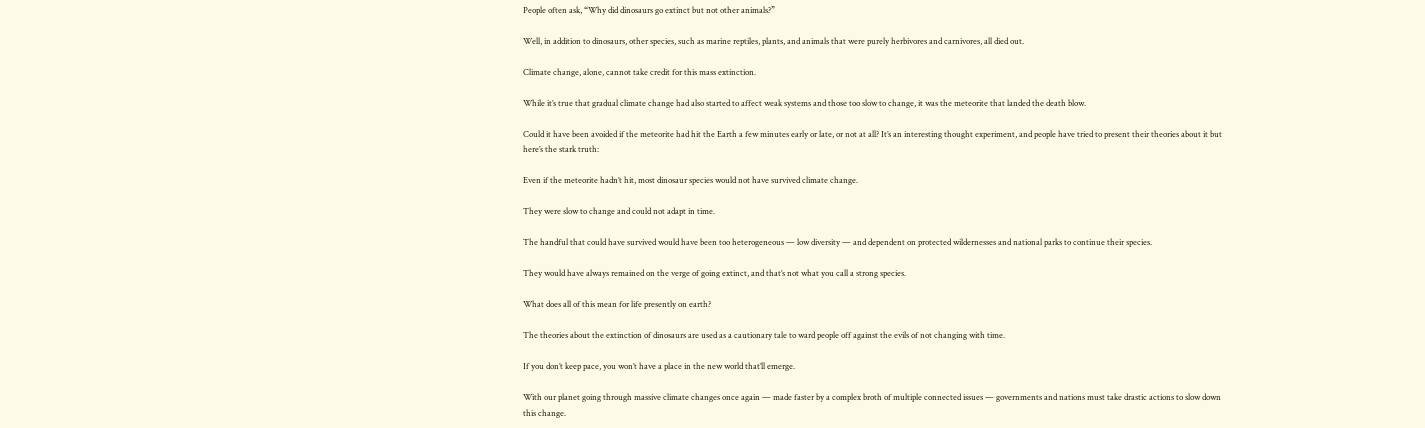People often ask, “Why did dinosaurs go extinct but not other animals?”

Well, in addition to dinosaurs, other species, such as marine reptiles, plants, and animals that were purely herbivores and carnivores, all died out.

Climate change, alone, cannot take credit for this mass extinction.

While it’s true that gradual climate change had also started to affect weak systems and those too slow to change, it was the meteorite that landed the death blow.

Could it have been avoided if the meteorite had hit the Earth a few minutes early or late, or not at all? It’s an interesting thought experiment, and people have tried to present their theories about it but here’s the stark truth:

Even if the meteorite hadn’t hit, most dinosaur species would not have survived climate change.

They were slow to change and could not adapt in time.

The handful that could have survived would have been too heterogeneous — low diversity — and dependent on protected wildernesses and national parks to continue their species.

They would have always remained on the verge of going extinct, and that’s not what you call a strong species.

What does all of this mean for life presently on earth?

The theories about the extinction of dinosaurs are used as a cautionary tale to ward people off against the evils of not changing with time.

If you don’t keep pace, you won’t have a place in the new world that’ll emerge.

With our planet going through massive climate changes once again — made faster by a complex broth of multiple connected issues — governments and nations must take drastic actions to slow down this change.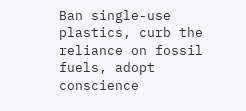Ban single-use plastics, curb the reliance on fossil fuels, adopt conscience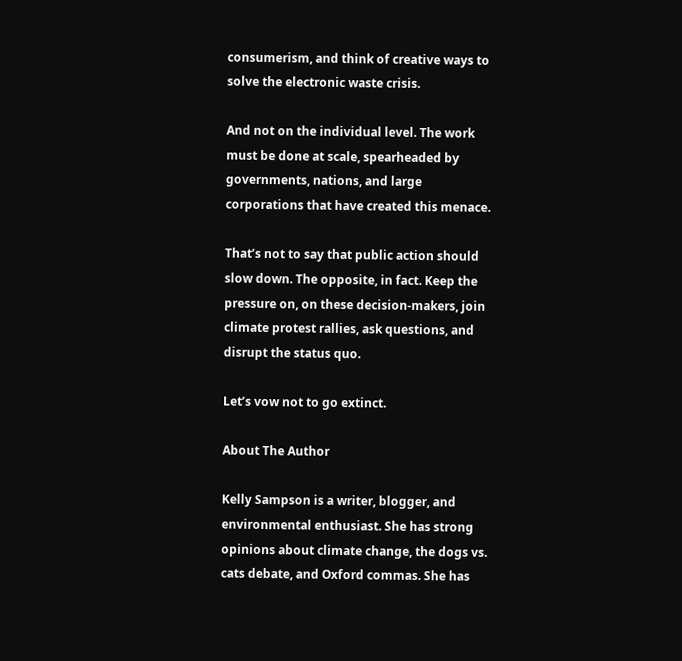consumerism, and think of creative ways to solve the electronic waste crisis.

And not on the individual level. The work must be done at scale, spearheaded by governments, nations, and large corporations that have created this menace.

That’s not to say that public action should slow down. The opposite, in fact. Keep the pressure on, on these decision-makers, join climate protest rallies, ask questions, and disrupt the status quo.

Let’s vow not to go extinct.

About The Author

Kelly Sampson is a writer, blogger, and environmental enthusiast. She has strong opinions about climate change, the dogs vs. cats debate, and Oxford commas. She has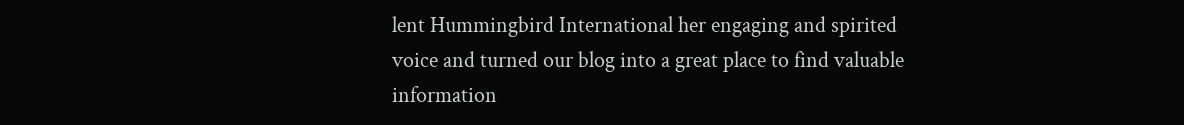lent Hummingbird International her engaging and spirited voice and turned our blog into a great place to find valuable information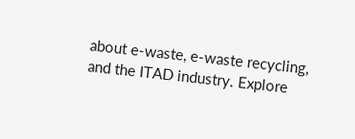about e-waste, e-waste recycling, and the ITAD industry. Explore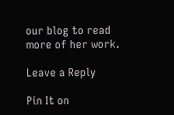our blog to read more of her work.

Leave a Reply

Pin It on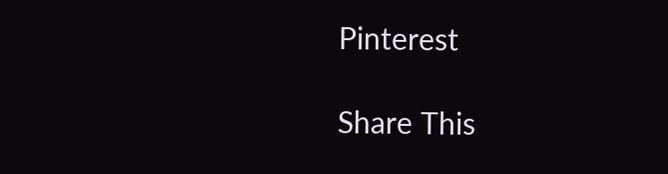Pinterest

Share This